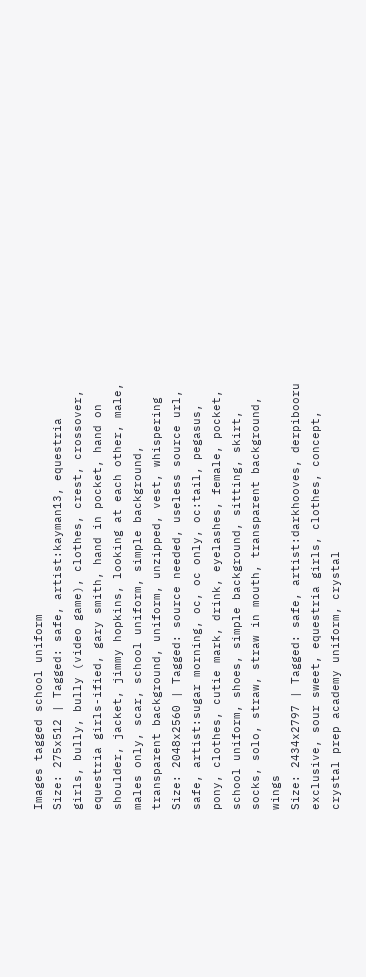Images tagged school uniform
Size: 275x512 | Tagged: safe, artist:kayman13, equestria girls, bully, bully (video game), clothes, crest, crossover, equestria girls-ified, gary smith, hand in pocket, hand on shoulder, jacket, jimmy hopkins, looking at each other, male, males only, scar, school uniform, simple background, transparent background, uniform, unzipped, vest, whispering
Size: 2048x2560 | Tagged: source needed, useless source url, safe, artist:sugar morning, oc, oc only, oc:tail, pegasus, pony, clothes, cutie mark, drink, eyelashes, female, pocket, school uniform, shoes, simple background, sitting, skirt, socks, solo, straw, straw in mouth, transparent background, wings
Size: 2434x2797 | Tagged: safe, artist:darkhooves, derpibooru exclusive, sour sweet, equestria girls, clothes, concept, crystal prep academy uniform, crystal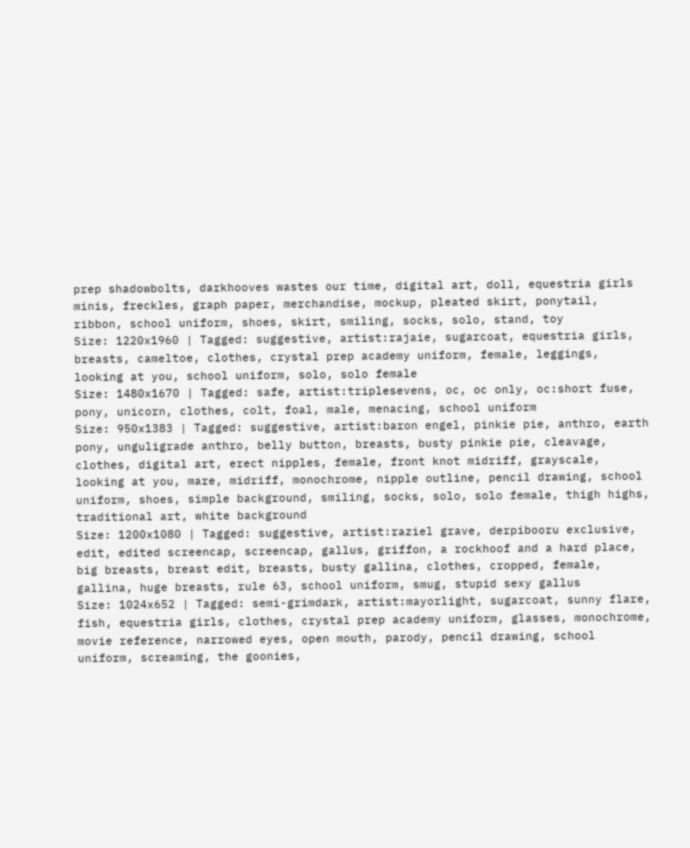prep shadowbolts, darkhooves wastes our time, digital art, doll, equestria girls minis, freckles, graph paper, merchandise, mockup, pleated skirt, ponytail, ribbon, school uniform, shoes, skirt, smiling, socks, solo, stand, toy
Size: 1220x1960 | Tagged: suggestive, artist:rajaie, sugarcoat, equestria girls, breasts, cameltoe, clothes, crystal prep academy uniform, female, leggings, looking at you, school uniform, solo, solo female
Size: 1480x1670 | Tagged: safe, artist:triplesevens, oc, oc only, oc:short fuse, pony, unicorn, clothes, colt, foal, male, menacing, school uniform
Size: 950x1383 | Tagged: suggestive, artist:baron engel, pinkie pie, anthro, earth pony, unguligrade anthro, belly button, breasts, busty pinkie pie, cleavage, clothes, digital art, erect nipples, female, front knot midriff, grayscale, looking at you, mare, midriff, monochrome, nipple outline, pencil drawing, school uniform, shoes, simple background, smiling, socks, solo, solo female, thigh highs, traditional art, white background
Size: 1200x1080 | Tagged: suggestive, artist:raziel grave, derpibooru exclusive, edit, edited screencap, screencap, gallus, griffon, a rockhoof and a hard place, big breasts, breast edit, breasts, busty gallina, clothes, cropped, female, gallina, huge breasts, rule 63, school uniform, smug, stupid sexy gallus
Size: 1024x652 | Tagged: semi-grimdark, artist:mayorlight, sugarcoat, sunny flare, fish, equestria girls, clothes, crystal prep academy uniform, glasses, monochrome, movie reference, narrowed eyes, open mouth, parody, pencil drawing, school uniform, screaming, the goonies,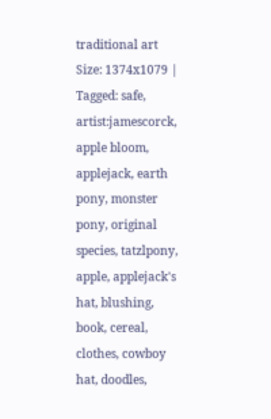traditional art
Size: 1374x1079 | Tagged: safe, artist:jamescorck, apple bloom, applejack, earth pony, monster pony, original species, tatzlpony, apple, applejack's hat, blushing, book, cereal, clothes, cowboy hat, doodles,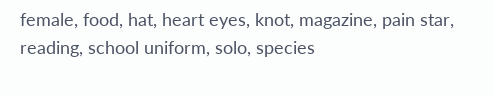female, food, hat, heart eyes, knot, magazine, pain star, reading, school uniform, solo, species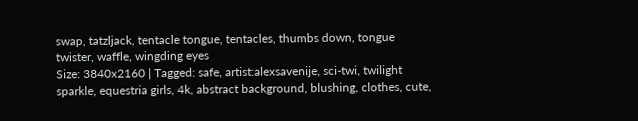swap, tatzljack, tentacle tongue, tentacles, thumbs down, tongue twister, waffle, wingding eyes
Size: 3840x2160 | Tagged: safe, artist:alexsavenije, sci-twi, twilight sparkle, equestria girls, 4k, abstract background, blushing, clothes, cute,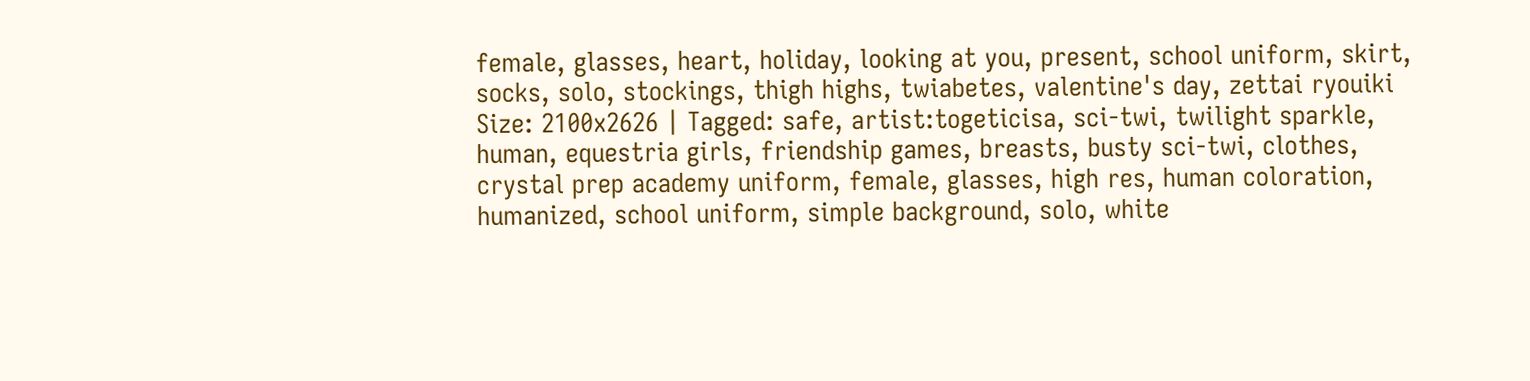female, glasses, heart, holiday, looking at you, present, school uniform, skirt, socks, solo, stockings, thigh highs, twiabetes, valentine's day, zettai ryouiki
Size: 2100x2626 | Tagged: safe, artist:togeticisa, sci-twi, twilight sparkle, human, equestria girls, friendship games, breasts, busty sci-twi, clothes, crystal prep academy uniform, female, glasses, high res, human coloration, humanized, school uniform, simple background, solo, white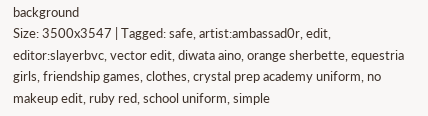background
Size: 3500x3547 | Tagged: safe, artist:ambassad0r, edit, editor:slayerbvc, vector edit, diwata aino, orange sherbette, equestria girls, friendship games, clothes, crystal prep academy uniform, no makeup edit, ruby red, school uniform, simple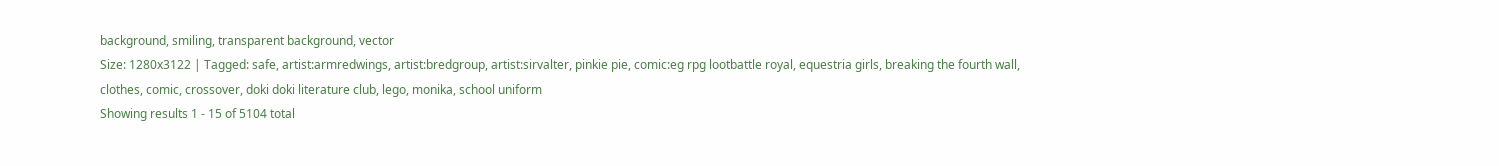background, smiling, transparent background, vector
Size: 1280x3122 | Tagged: safe, artist:armredwings, artist:bredgroup, artist:sirvalter, pinkie pie, comic:eg rpg lootbattle royal, equestria girls, breaking the fourth wall, clothes, comic, crossover, doki doki literature club, lego, monika, school uniform
Showing results 1 - 15 of 5104 total